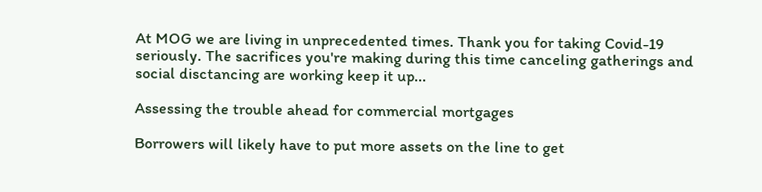At MOG we are living in unprecedented times. Thank you for taking Covid-19 seriously. The sacrifices you're making during this time canceling gatherings and social disctancing are working keep it up...

Assessing the trouble ahead for commercial mortgages

Borrowers will likely have to put more assets on the line to get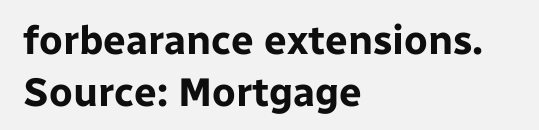forbearance extensions.
Source: Mortgage